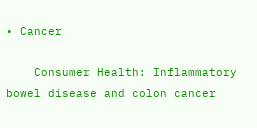• Cancer

    Consumer Health: Inflammatory bowel disease and colon cancer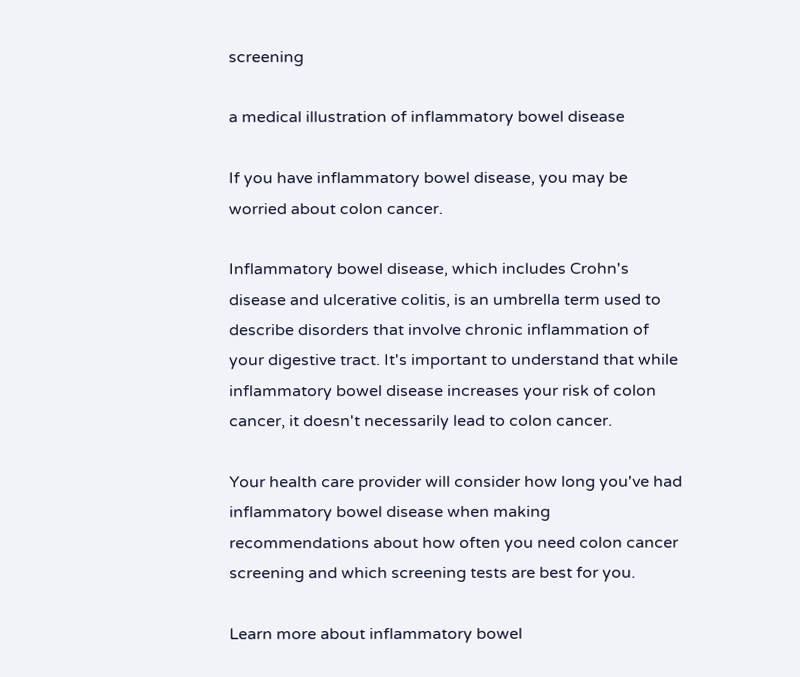screening

a medical illustration of inflammatory bowel disease

If you have inflammatory bowel disease, you may be worried about colon cancer.

Inflammatory bowel disease, which includes Crohn's disease and ulcerative colitis, is an umbrella term used to describe disorders that involve chronic inflammation of your digestive tract. It's important to understand that while inflammatory bowel disease increases your risk of colon cancer, it doesn't necessarily lead to colon cancer.

Your health care provider will consider how long you've had inflammatory bowel disease when making recommendations about how often you need colon cancer screening and which screening tests are best for you.

Learn more about inflammatory bowel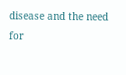disease and the need for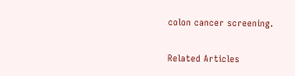colon cancer screening.

Related Articles